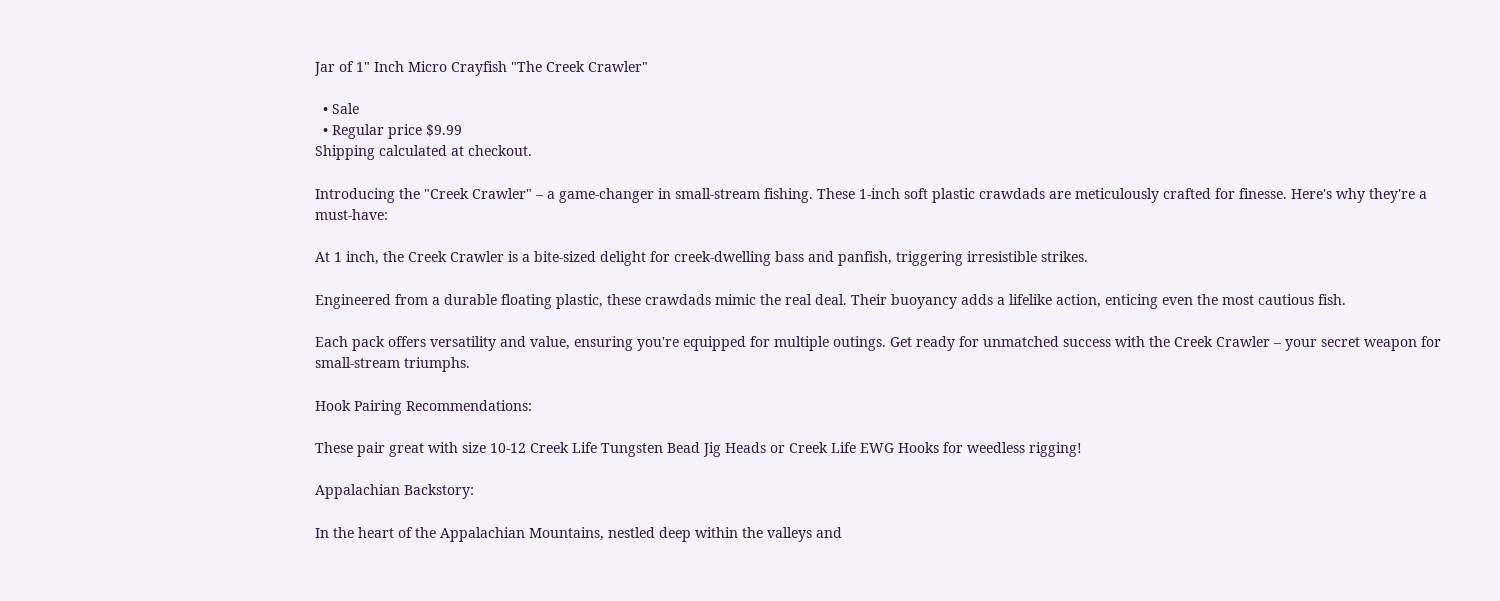Jar of 1" Inch Micro Crayfish "The Creek Crawler"

  • Sale
  • Regular price $9.99
Shipping calculated at checkout.

Introducing the "Creek Crawler" – a game-changer in small-stream fishing. These 1-inch soft plastic crawdads are meticulously crafted for finesse. Here's why they're a must-have:

At 1 inch, the Creek Crawler is a bite-sized delight for creek-dwelling bass and panfish, triggering irresistible strikes.

Engineered from a durable floating plastic, these crawdads mimic the real deal. Their buoyancy adds a lifelike action, enticing even the most cautious fish.

Each pack offers versatility and value, ensuring you're equipped for multiple outings. Get ready for unmatched success with the Creek Crawler – your secret weapon for small-stream triumphs.

Hook Pairing Recommendations:

These pair great with size 10-12 Creek Life Tungsten Bead Jig Heads or Creek Life EWG Hooks for weedless rigging!

Appalachian Backstory:

In the heart of the Appalachian Mountains, nestled deep within the valleys and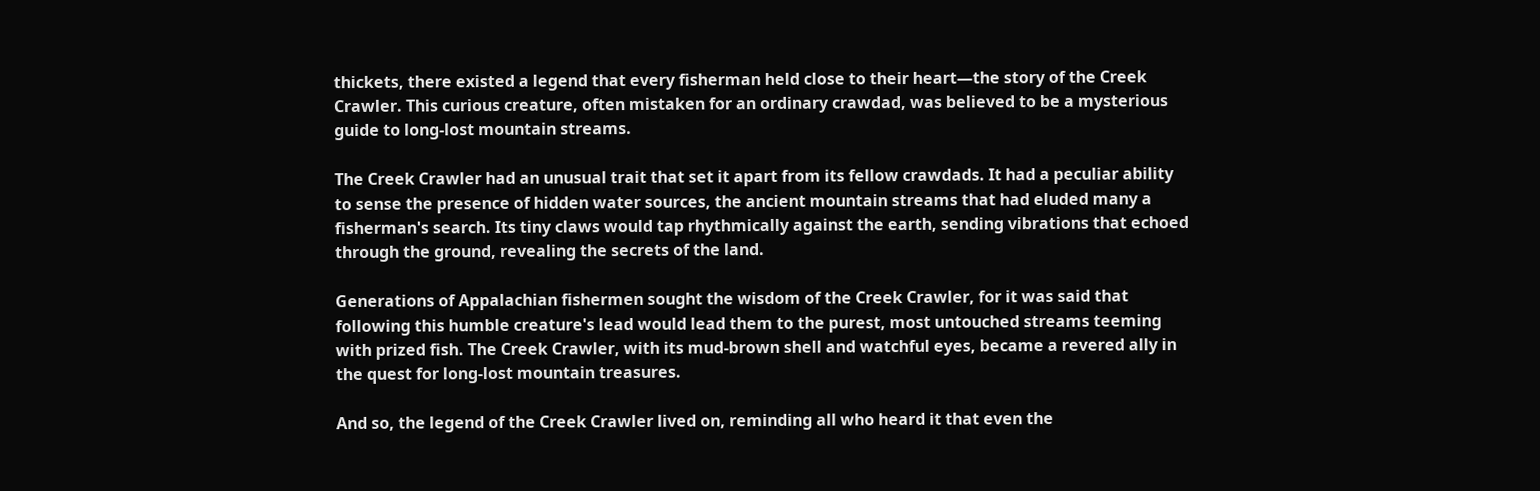thickets, there existed a legend that every fisherman held close to their heart—the story of the Creek Crawler. This curious creature, often mistaken for an ordinary crawdad, was believed to be a mysterious guide to long-lost mountain streams.

The Creek Crawler had an unusual trait that set it apart from its fellow crawdads. It had a peculiar ability to sense the presence of hidden water sources, the ancient mountain streams that had eluded many a fisherman's search. Its tiny claws would tap rhythmically against the earth, sending vibrations that echoed through the ground, revealing the secrets of the land.

Generations of Appalachian fishermen sought the wisdom of the Creek Crawler, for it was said that following this humble creature's lead would lead them to the purest, most untouched streams teeming with prized fish. The Creek Crawler, with its mud-brown shell and watchful eyes, became a revered ally in the quest for long-lost mountain treasures.

And so, the legend of the Creek Crawler lived on, reminding all who heard it that even the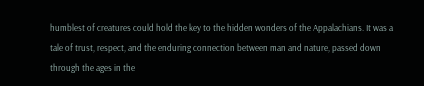humblest of creatures could hold the key to the hidden wonders of the Appalachians. It was a tale of trust, respect, and the enduring connection between man and nature, passed down through the ages in the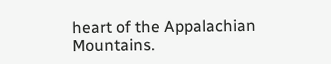heart of the Appalachian Mountains.